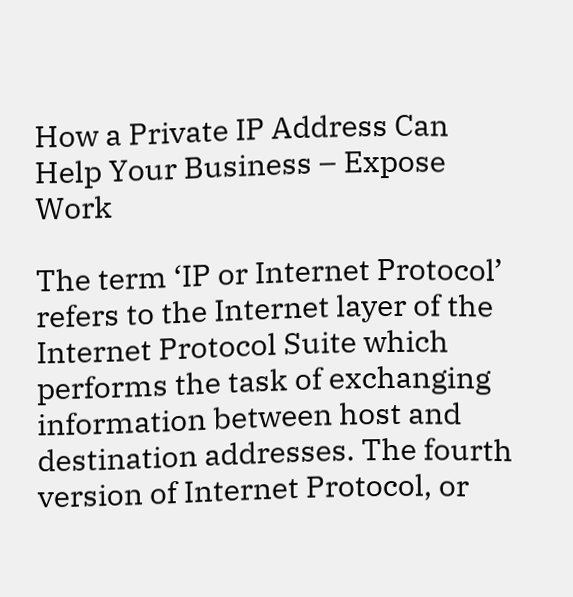How a Private IP Address Can Help Your Business – Expose Work

The term ‘IP or Internet Protocol’ refers to the Internet layer of the Internet Protocol Suite which performs the task of exchanging information between host and destination addresses. The fourth version of Internet Protocol, or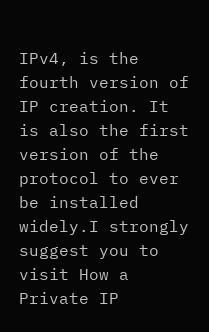IPv4, is the fourth version of IP creation. It is also the first version of the protocol to ever be installed widely.I strongly suggest you to visit How a Private IP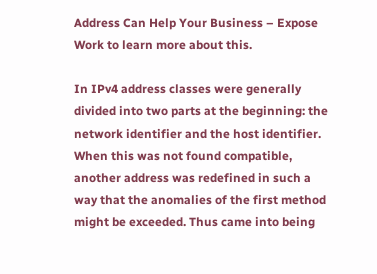Address Can Help Your Business – Expose Work to learn more about this.

In IPv4 address classes were generally divided into two parts at the beginning: the network identifier and the host identifier. When this was not found compatible, another address was redefined in such a way that the anomalies of the first method might be exceeded. Thus came into being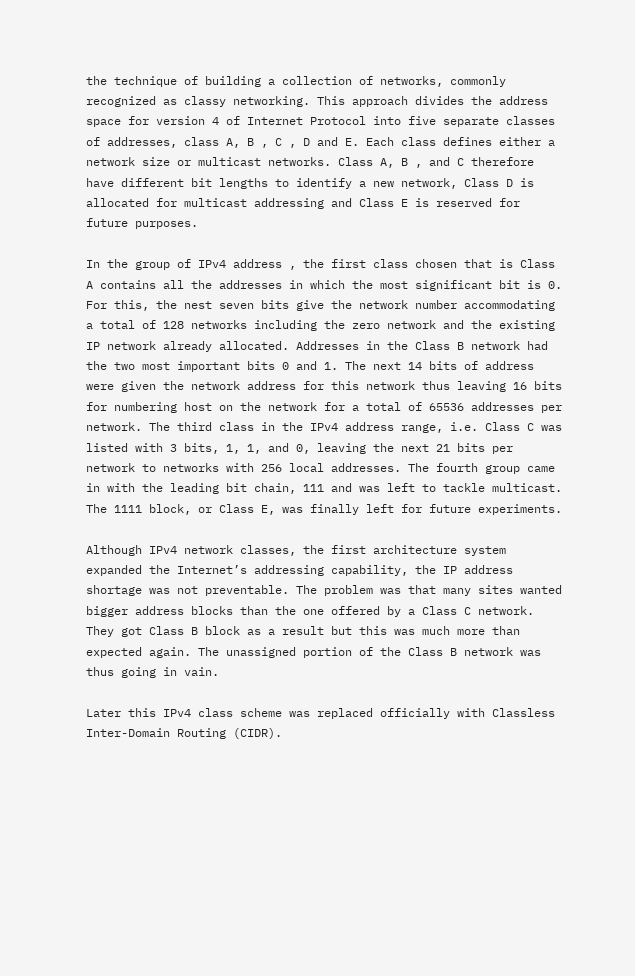the technique of building a collection of networks, commonly recognized as classy networking. This approach divides the address space for version 4 of Internet Protocol into five separate classes of addresses, class A, B , C , D and E. Each class defines either a network size or multicast networks. Class A, B , and C therefore have different bit lengths to identify a new network, Class D is allocated for multicast addressing and Class E is reserved for future purposes.

In the group of IPv4 address , the first class chosen that is Class A contains all the addresses in which the most significant bit is 0. For this, the nest seven bits give the network number accommodating a total of 128 networks including the zero network and the existing IP network already allocated. Addresses in the Class B network had the two most important bits 0 and 1. The next 14 bits of address were given the network address for this network thus leaving 16 bits for numbering host on the network for a total of 65536 addresses per network. The third class in the IPv4 address range, i.e. Class C was listed with 3 bits, 1, 1, and 0, leaving the next 21 bits per network to networks with 256 local addresses. The fourth group came in with the leading bit chain, 111 and was left to tackle multicast. The 1111 block, or Class E, was finally left for future experiments.

Although IPv4 network classes, the first architecture system expanded the Internet’s addressing capability, the IP address shortage was not preventable. The problem was that many sites wanted bigger address blocks than the one offered by a Class C network. They got Class B block as a result but this was much more than expected again. The unassigned portion of the Class B network was thus going in vain.

Later this IPv4 class scheme was replaced officially with Classless Inter-Domain Routing (CIDR).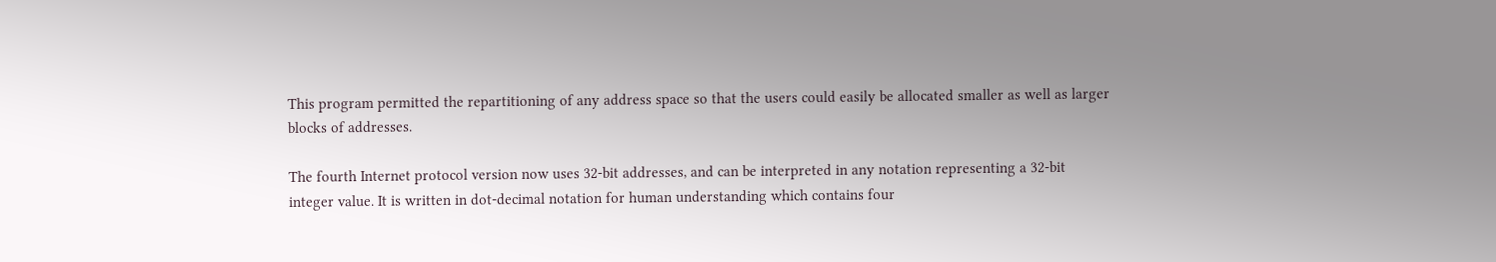This program permitted the repartitioning of any address space so that the users could easily be allocated smaller as well as larger blocks of addresses.

The fourth Internet protocol version now uses 32-bit addresses, and can be interpreted in any notation representing a 32-bit integer value. It is written in dot-decimal notation for human understanding which contains four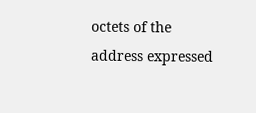octets of the address expressed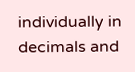individually in decimals and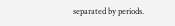separated by periods.